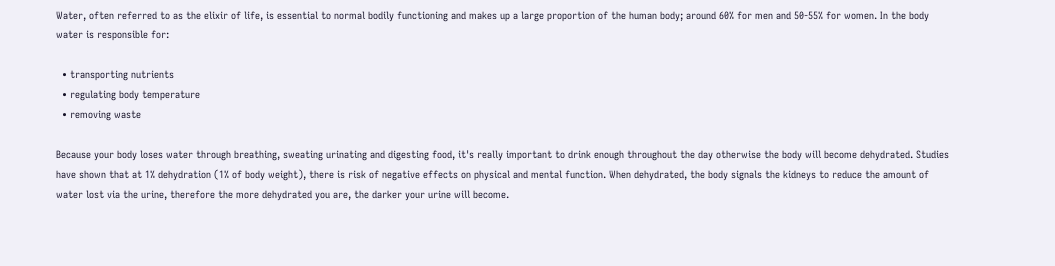Water, often referred to as the elixir of life, is essential to normal bodily functioning and makes up a large proportion of the human body; around 60% for men and 50-55% for women. In the body water is responsible for:

  • transporting nutrients
  • regulating body temperature
  • removing waste

Because your body loses water through breathing, sweating urinating and digesting food, it's really important to drink enough throughout the day otherwise the body will become dehydrated. Studies have shown that at 1% dehydration (1% of body weight), there is risk of negative effects on physical and mental function. When dehydrated, the body signals the kidneys to reduce the amount of water lost via the urine, therefore the more dehydrated you are, the darker your urine will become.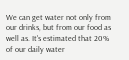We can get water not only from our drinks, but from our food as well as. It's estimated that 20% of our daily water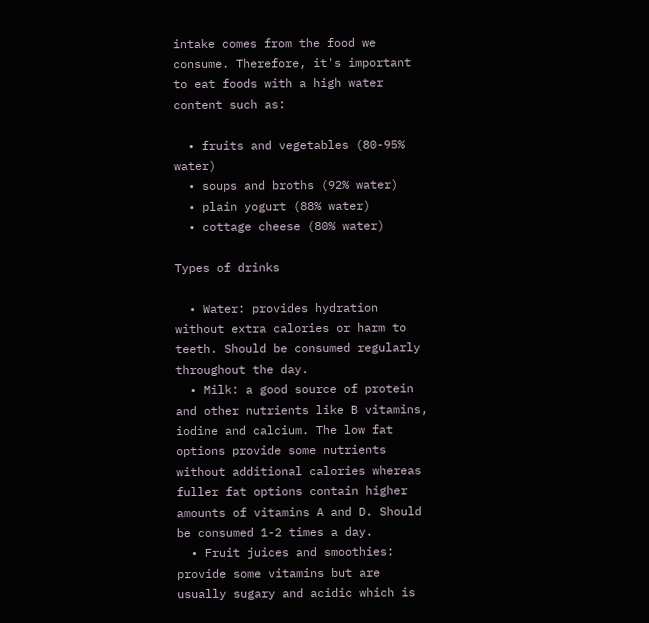intake comes from the food we consume. Therefore, it's important to eat foods with a high water content such as:

  • fruits and vegetables (80-95% water)
  • soups and broths (92% water)
  • plain yogurt (88% water)
  • cottage cheese (80% water)

Types of drinks

  • Water: provides hydration without extra calories or harm to teeth. Should be consumed regularly throughout the day.
  • Milk: a good source of protein and other nutrients like B vitamins, iodine and calcium. The low fat options provide some nutrients without additional calories whereas fuller fat options contain higher amounts of vitamins A and D. Should be consumed 1-2 times a day.
  • Fruit juices and smoothies: provide some vitamins but are usually sugary and acidic which is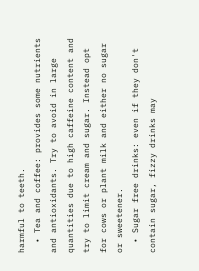harmful to teeth.
  • Tea and coffee: provides some nutrients and antioxidants. Try to avoid in large quantities due to high caffeine content and try to limit cream and sugar. Instead opt for cows or plant milk and either no sugar or sweetener.
  • Sugar free drinks: even if they don't contain sugar, fizzy drinks may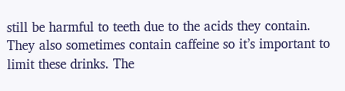still be harmful to teeth due to the acids they contain. They also sometimes contain caffeine so it’s important to limit these drinks. The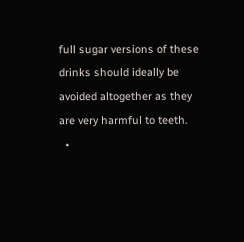full sugar versions of these drinks should ideally be avoided altogether as they are very harmful to teeth.
  •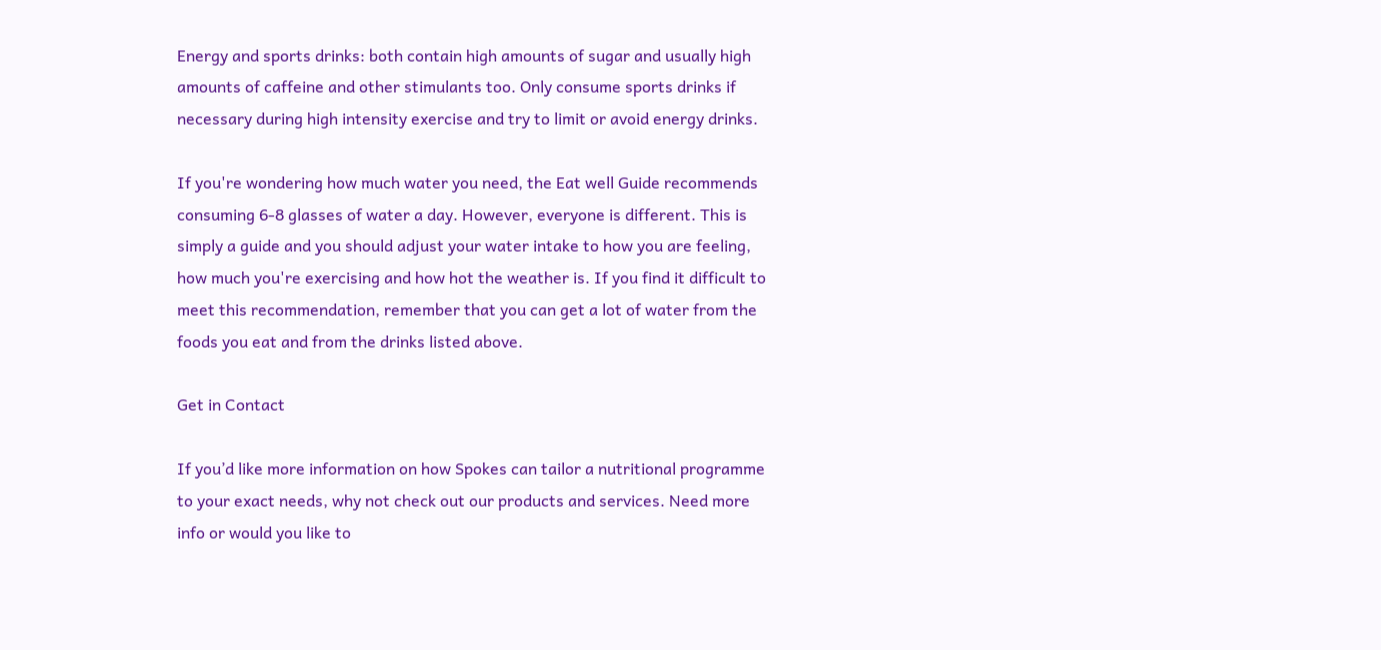Energy and sports drinks: both contain high amounts of sugar and usually high amounts of caffeine and other stimulants too. Only consume sports drinks if necessary during high intensity exercise and try to limit or avoid energy drinks.

If you're wondering how much water you need, the Eat well Guide recommends consuming 6-8 glasses of water a day. However, everyone is different. This is simply a guide and you should adjust your water intake to how you are feeling, how much you're exercising and how hot the weather is. If you find it difficult to meet this recommendation, remember that you can get a lot of water from the foods you eat and from the drinks listed above.

Get in Contact

If you’d like more information on how Spokes can tailor a nutritional programme to your exact needs, why not check out our products and services. Need more info or would you like to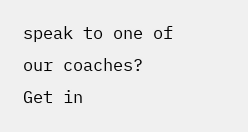speak to one of our coaches? Get in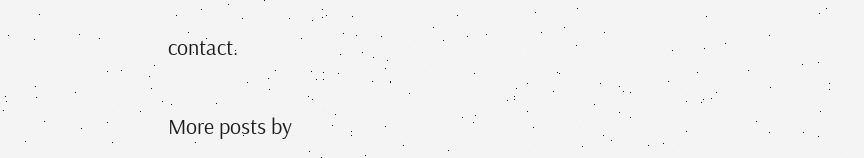contact.


More posts by